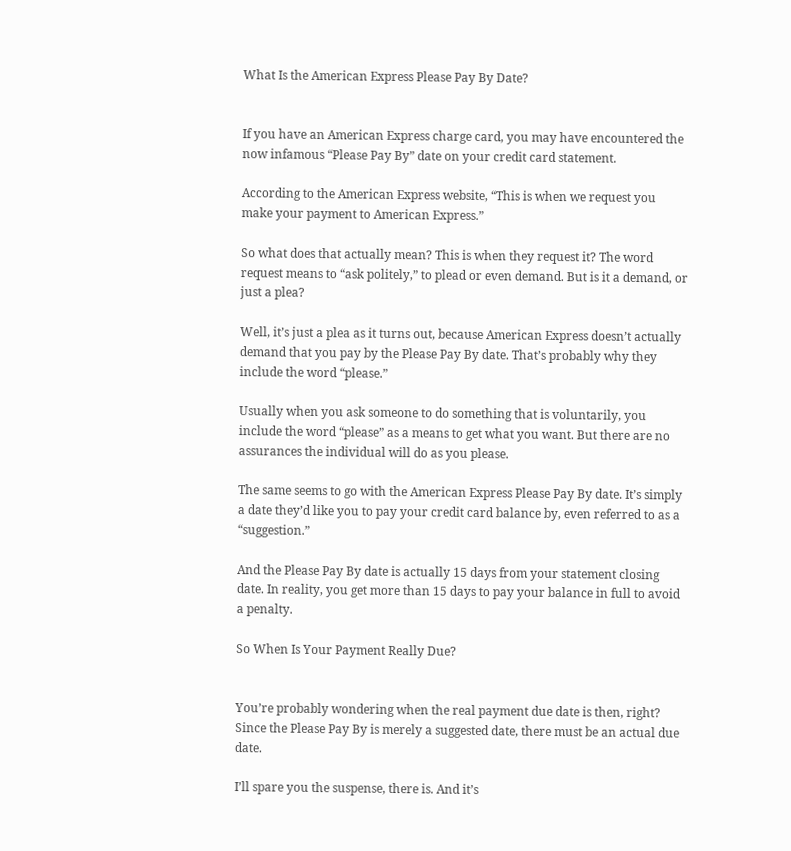What Is the American Express Please Pay By Date?


If you have an American Express charge card, you may have encountered the now infamous “Please Pay By” date on your credit card statement.

According to the American Express website, “This is when we request you make your payment to American Express.”

So what does that actually mean? This is when they request it? The word request means to “ask politely,” to plead or even demand. But is it a demand, or just a plea?

Well, it’s just a plea as it turns out, because American Express doesn’t actually demand that you pay by the Please Pay By date. That’s probably why they include the word “please.”

Usually when you ask someone to do something that is voluntarily, you include the word “please” as a means to get what you want. But there are no assurances the individual will do as you please.

The same seems to go with the American Express Please Pay By date. It’s simply a date they’d like you to pay your credit card balance by, even referred to as a “suggestion.”

And the Please Pay By date is actually 15 days from your statement closing date. In reality, you get more than 15 days to pay your balance in full to avoid a penalty.

So When Is Your Payment Really Due?


You’re probably wondering when the real payment due date is then, right? Since the Please Pay By is merely a suggested date, there must be an actual due date.

I’ll spare you the suspense, there is. And it’s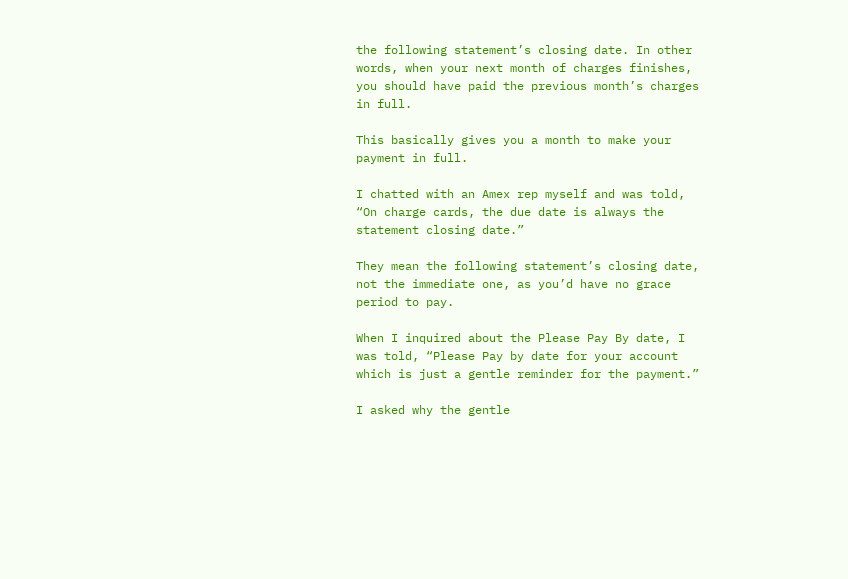the following statement’s closing date. In other words, when your next month of charges finishes, you should have paid the previous month’s charges in full.

This basically gives you a month to make your payment in full.

I chatted with an Amex rep myself and was told, “On charge cards, the due date is always the statement closing date.”

They mean the following statement’s closing date, not the immediate one, as you’d have no grace period to pay.

When I inquired about the Please Pay By date, I was told, “Please Pay by date for your account which is just a gentle reminder for the payment.”

I asked why the gentle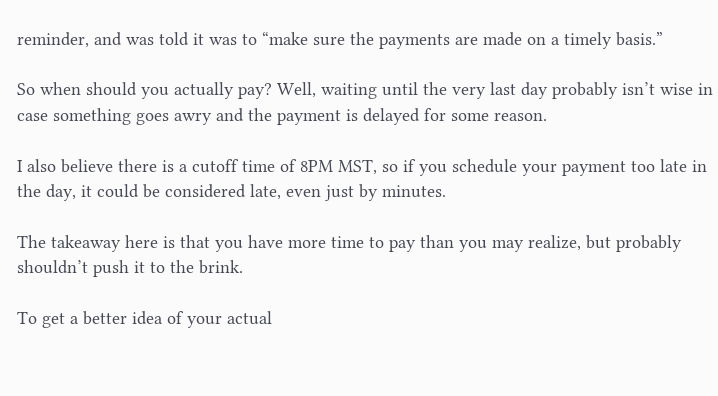reminder, and was told it was to “make sure the payments are made on a timely basis.”

So when should you actually pay? Well, waiting until the very last day probably isn’t wise in case something goes awry and the payment is delayed for some reason.

I also believe there is a cutoff time of 8PM MST, so if you schedule your payment too late in the day, it could be considered late, even just by minutes.

The takeaway here is that you have more time to pay than you may realize, but probably shouldn’t push it to the brink.

To get a better idea of your actual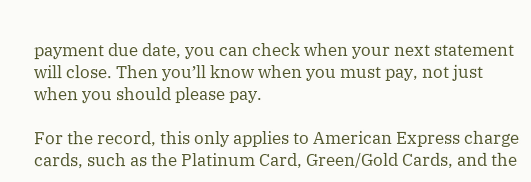payment due date, you can check when your next statement will close. Then you’ll know when you must pay, not just when you should please pay.

For the record, this only applies to American Express charge cards, such as the Platinum Card, Green/Gold Cards, and the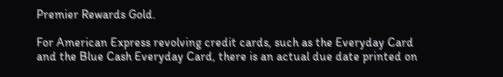Premier Rewards Gold.

For American Express revolving credit cards, such as the Everyday Card and the Blue Cash Everyday Card, there is an actual due date printed on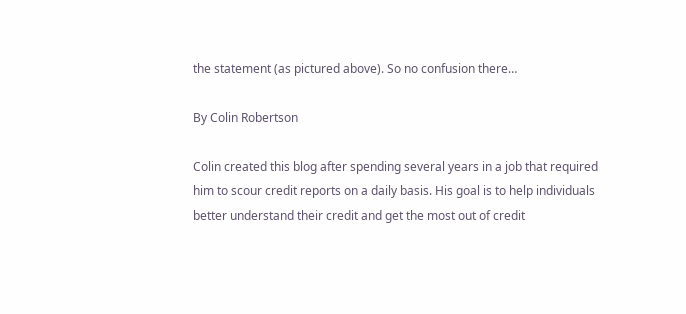the statement (as pictured above). So no confusion there…

By Colin Robertson

Colin created this blog after spending several years in a job that required him to scour credit reports on a daily basis. His goal is to help individuals better understand their credit and get the most out of credit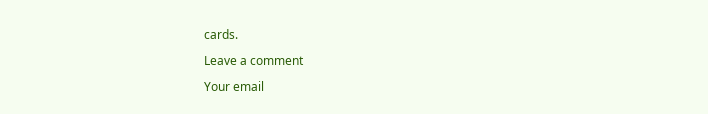cards.

Leave a comment

Your email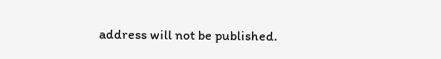address will not be published.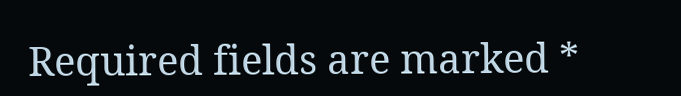Required fields are marked *